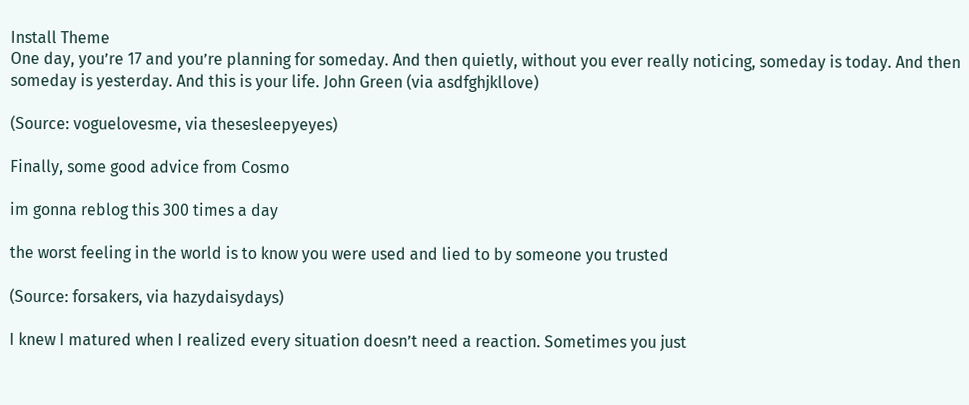Install Theme
One day, you’re 17 and you’re planning for someday. And then quietly, without you ever really noticing, someday is today. And then someday is yesterday. And this is your life. John Green (via asdfghjkllove)

(Source: voguelovesme, via thesesleepyeyes)

Finally, some good advice from Cosmo

im gonna reblog this 300 times a day

the worst feeling in the world is to know you were used and lied to by someone you trusted

(Source: forsakers, via hazydaisydays)

I knew I matured when I realized every situation doesn’t need a reaction. Sometimes you just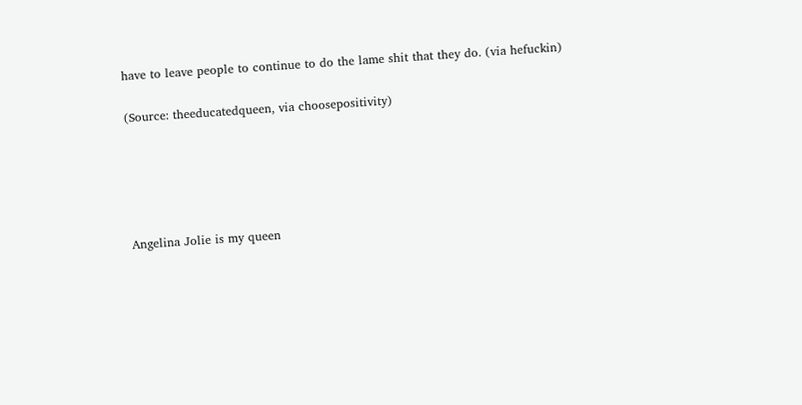have to leave people to continue to do the lame shit that they do. (via hefuckin)

(Source: theeducatedqueen, via choosepositivity)





Angelina Jolie is my queen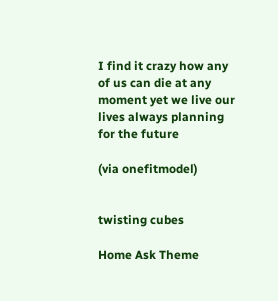I find it crazy how any of us can die at any moment yet we live our lives always planning for the future

(via onefitmodel)


twisting cubes

Home Ask Theme